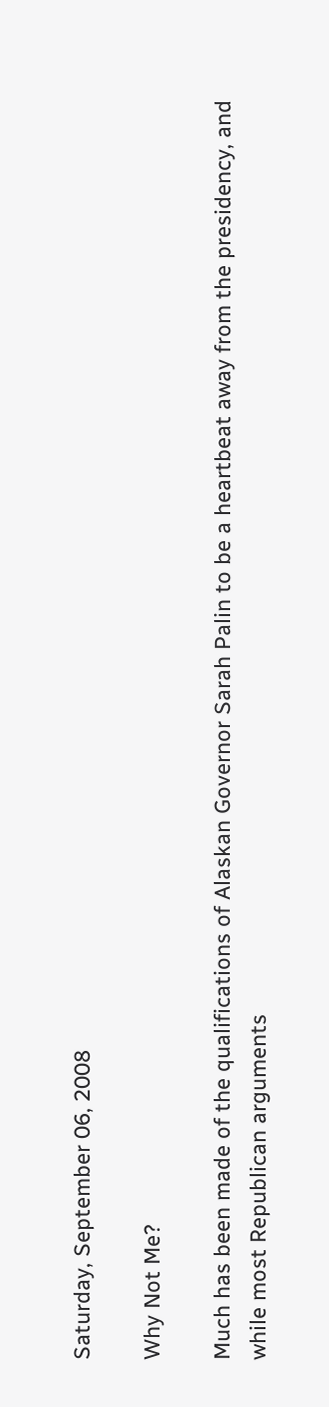Saturday, September 06, 2008

Why Not Me?

Much has been made of the qualifications of Alaskan Governor Sarah Palin to be a heartbeat away from the presidency, and while most Republican arguments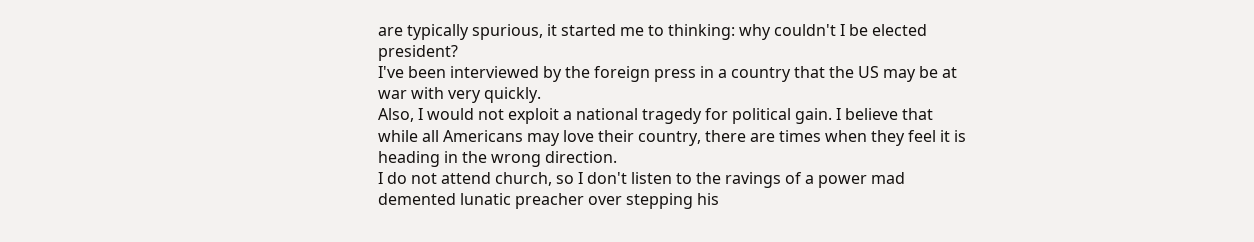are typically spurious, it started me to thinking: why couldn't I be elected president?
I've been interviewed by the foreign press in a country that the US may be at war with very quickly.
Also, I would not exploit a national tragedy for political gain. I believe that while all Americans may love their country, there are times when they feel it is heading in the wrong direction.
I do not attend church, so I don't listen to the ravings of a power mad demented lunatic preacher over stepping his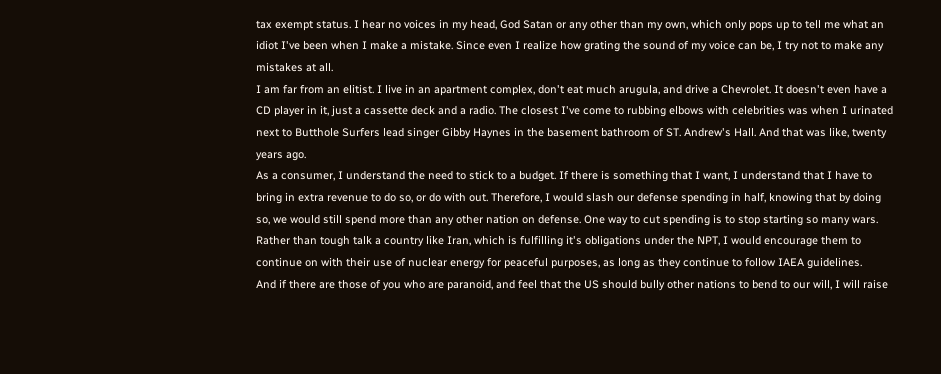tax exempt status. I hear no voices in my head, God Satan or any other than my own, which only pops up to tell me what an idiot I've been when I make a mistake. Since even I realize how grating the sound of my voice can be, I try not to make any mistakes at all.
I am far from an elitist. I live in an apartment complex, don't eat much arugula, and drive a Chevrolet. It doesn't even have a CD player in it, just a cassette deck and a radio. The closest I've come to rubbing elbows with celebrities was when I urinated next to Butthole Surfers lead singer Gibby Haynes in the basement bathroom of ST. Andrew's Hall. And that was like, twenty years ago.
As a consumer, I understand the need to stick to a budget. If there is something that I want, I understand that I have to bring in extra revenue to do so, or do with out. Therefore, I would slash our defense spending in half, knowing that by doing so, we would still spend more than any other nation on defense. One way to cut spending is to stop starting so many wars. Rather than tough talk a country like Iran, which is fulfilling it's obligations under the NPT, I would encourage them to continue on with their use of nuclear energy for peaceful purposes, as long as they continue to follow IAEA guidelines.
And if there are those of you who are paranoid, and feel that the US should bully other nations to bend to our will, I will raise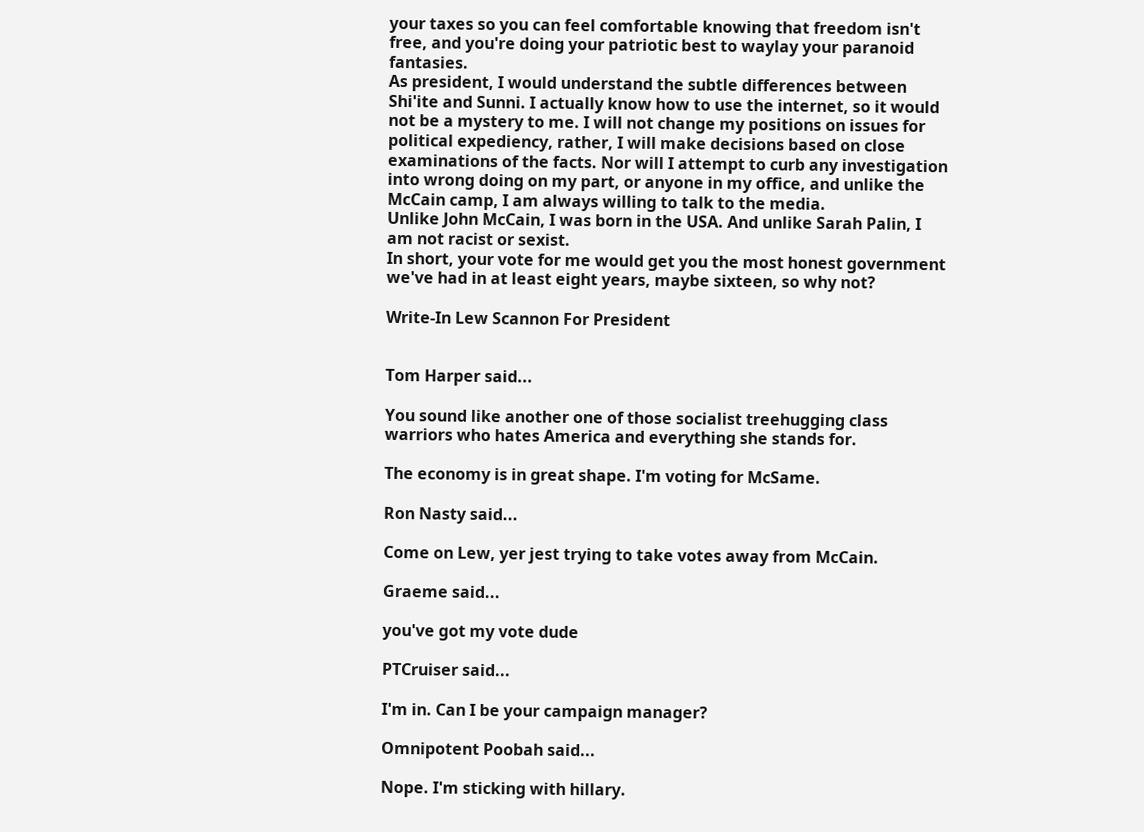your taxes so you can feel comfortable knowing that freedom isn't free, and you're doing your patriotic best to waylay your paranoid fantasies.
As president, I would understand the subtle differences between Shi'ite and Sunni. I actually know how to use the internet, so it would not be a mystery to me. I will not change my positions on issues for political expediency, rather, I will make decisions based on close examinations of the facts. Nor will I attempt to curb any investigation into wrong doing on my part, or anyone in my office, and unlike the McCain camp, I am always willing to talk to the media.
Unlike John McCain, I was born in the USA. And unlike Sarah Palin, I am not racist or sexist.
In short, your vote for me would get you the most honest government we've had in at least eight years, maybe sixteen, so why not?

Write-In Lew Scannon For President


Tom Harper said...

You sound like another one of those socialist treehugging class warriors who hates America and everything she stands for.

The economy is in great shape. I'm voting for McSame.

Ron Nasty said...

Come on Lew, yer jest trying to take votes away from McCain.

Graeme said...

you've got my vote dude

PTCruiser said...

I'm in. Can I be your campaign manager?

Omnipotent Poobah said...

Nope. I'm sticking with hillary.